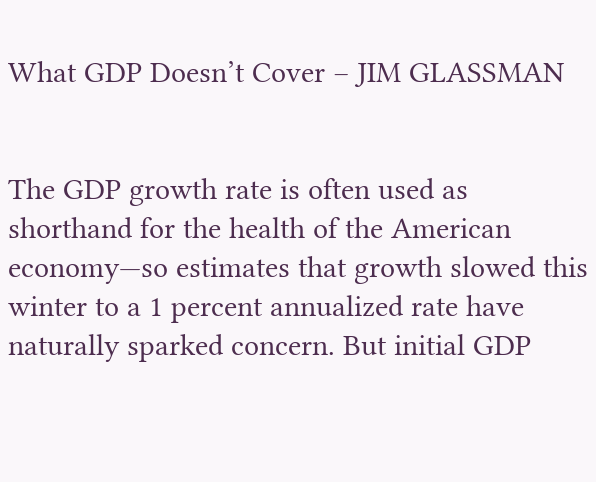What GDP Doesn’t Cover – JIM GLASSMAN


The GDP growth rate is often used as shorthand for the health of the American economy—so estimates that growth slowed this winter to a 1 percent annualized rate have naturally sparked concern. But initial GDP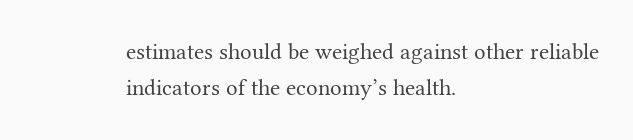estimates should be weighed against other reliable indicators of the economy’s health.